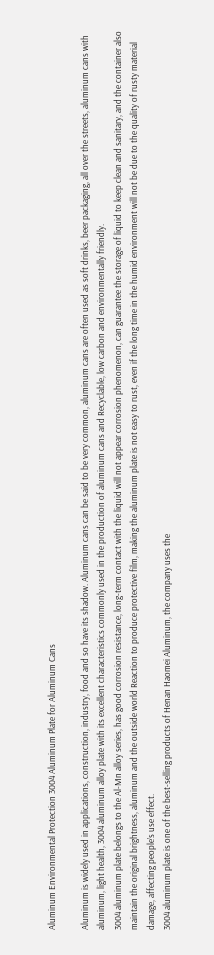Aluminum Environmental Protection 3004 Aluminum Plate for Aluminum Cans

Aluminum is widely used in applications, construction, industry, food and so have its shadow. Aluminum cans can be said to be very common, aluminum cans are often used as soft drinks, beer packaging, all over the streets, aluminum cans with aluminum, light health, 3004 aluminum alloy plate with its excellent characteristics commonly used in the production of aluminum cans and Recyclable, low carbon and environmentally friendly.
3004 aluminum plate belongs to the Al-Mn alloy series, has good corrosion resistance, long-term contact with the liquid will not appear corrosion phenomenon, can guarantee the storage of liquid to keep clean and sanitary, and the container also maintain the original brightness, aluminum and the outside world Reaction to produce protective film, making the aluminum plate is not easy to rust, even if the long time in the humid environment will not be due to the quality of rusty material damage, affecting people’s use effect.
3004 aluminum plate is one of the best-selling products of Henan Haomei Aluminum, the company uses the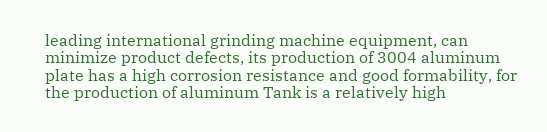leading international grinding machine equipment, can minimize product defects, its production of 3004 aluminum plate has a high corrosion resistance and good formability, for the production of aluminum Tank is a relatively high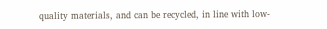quality materials, and can be recycled, in line with low-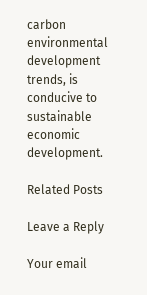carbon environmental development trends, is conducive to sustainable economic development.

Related Posts

Leave a Reply

Your email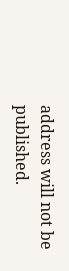address will not be published.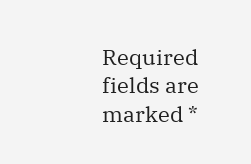Required fields are marked *